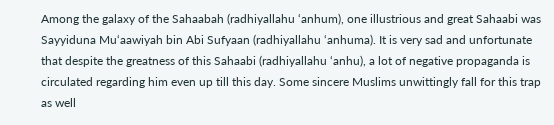Among the galaxy of the Sahaabah (radhiyallahu ‘anhum), one illustrious and great Sahaabi was Sayyiduna Mu‘aawiyah bin Abi Sufyaan (radhiyallahu ‘anhuma). It is very sad and unfortunate that despite the greatness of this Sahaabi (radhiyallahu ‘anhu), a lot of negative propaganda is circulated regarding him even up till this day. Some sincere Muslims unwittingly fall for this trap as well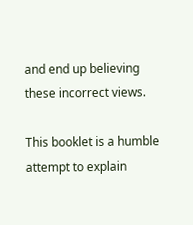and end up believing these incorrect views.

This booklet is a humble attempt to explain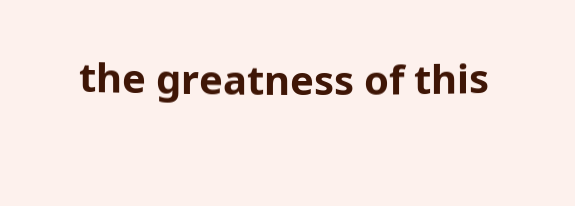the greatness of this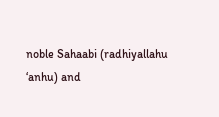noble Sahaabi (radhiyallahu ‘anhu) and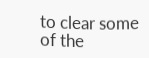to clear some of the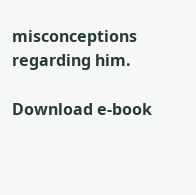misconceptions regarding him.

Download e-book